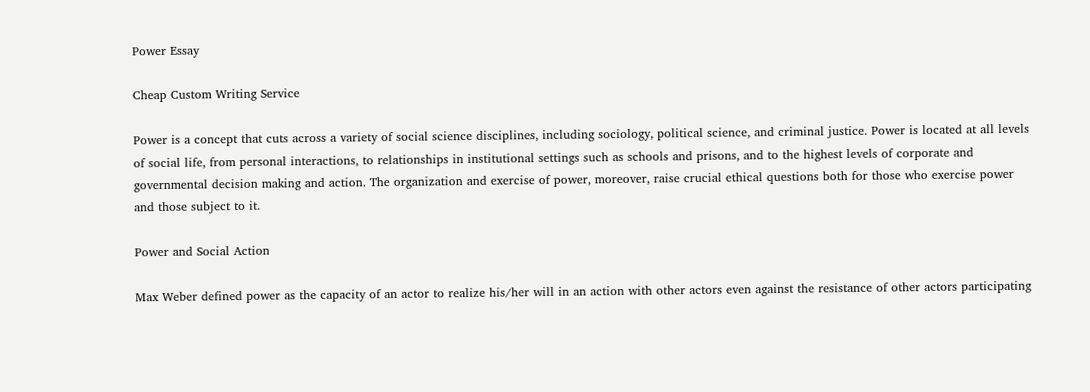Power Essay

Cheap Custom Writing Service

Power is a concept that cuts across a variety of social science disciplines, including sociology, political science, and criminal justice. Power is located at all levels of social life, from personal interactions, to relationships in institutional settings such as schools and prisons, and to the highest levels of corporate and governmental decision making and action. The organization and exercise of power, moreover, raise crucial ethical questions both for those who exercise power and those subject to it.

Power and Social Action

Max Weber defined power as the capacity of an actor to realize his/her will in an action with other actors even against the resistance of other actors participating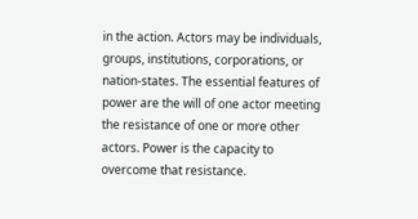in the action. Actors may be individuals, groups, institutions, corporations, or nation-states. The essential features of power are the will of one actor meeting the resistance of one or more other actors. Power is the capacity to overcome that resistance.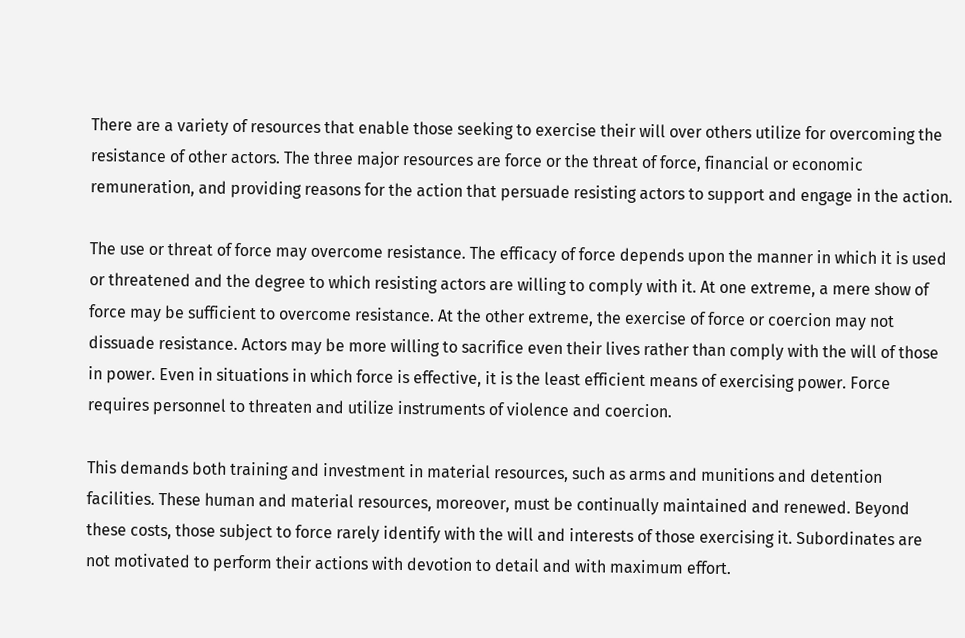There are a variety of resources that enable those seeking to exercise their will over others utilize for overcoming the resistance of other actors. The three major resources are force or the threat of force, financial or economic remuneration, and providing reasons for the action that persuade resisting actors to support and engage in the action.

The use or threat of force may overcome resistance. The efficacy of force depends upon the manner in which it is used or threatened and the degree to which resisting actors are willing to comply with it. At one extreme, a mere show of force may be sufficient to overcome resistance. At the other extreme, the exercise of force or coercion may not dissuade resistance. Actors may be more willing to sacrifice even their lives rather than comply with the will of those in power. Even in situations in which force is effective, it is the least efficient means of exercising power. Force requires personnel to threaten and utilize instruments of violence and coercion.

This demands both training and investment in material resources, such as arms and munitions and detention facilities. These human and material resources, moreover, must be continually maintained and renewed. Beyond these costs, those subject to force rarely identify with the will and interests of those exercising it. Subordinates are not motivated to perform their actions with devotion to detail and with maximum effort.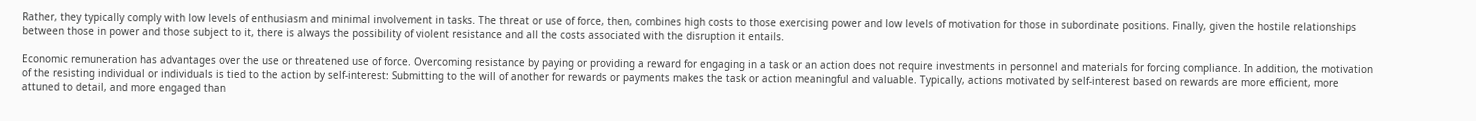Rather, they typically comply with low levels of enthusiasm and minimal involvement in tasks. The threat or use of force, then, combines high costs to those exercising power and low levels of motivation for those in subordinate positions. Finally, given the hostile relationships between those in power and those subject to it, there is always the possibility of violent resistance and all the costs associated with the disruption it entails.

Economic remuneration has advantages over the use or threatened use of force. Overcoming resistance by paying or providing a reward for engaging in a task or an action does not require investments in personnel and materials for forcing compliance. In addition, the motivation of the resisting individual or individuals is tied to the action by self-interest: Submitting to the will of another for rewards or payments makes the task or action meaningful and valuable. Typically, actions motivated by self-interest based on rewards are more efficient, more attuned to detail, and more engaged than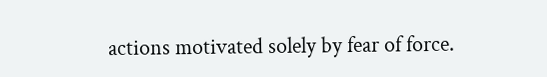actions motivated solely by fear of force.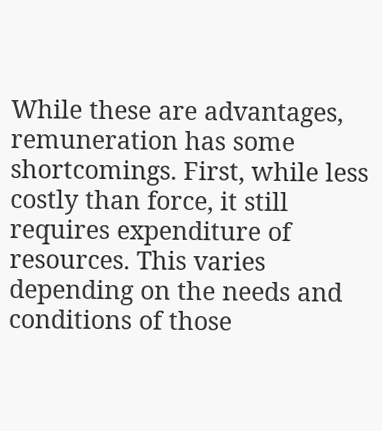While these are advantages, remuneration has some shortcomings. First, while less costly than force, it still requires expenditure of resources. This varies depending on the needs and conditions of those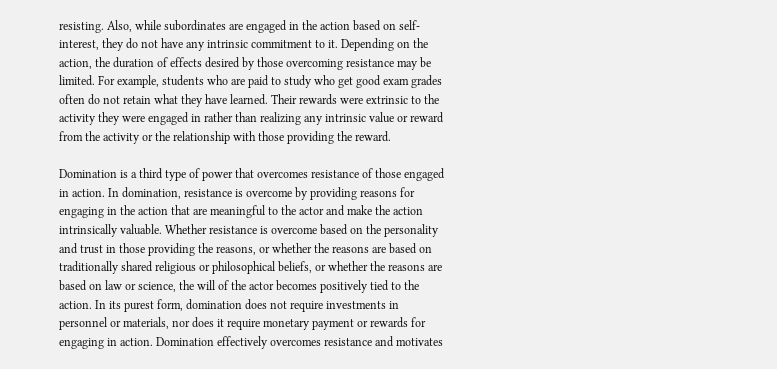resisting. Also, while subordinates are engaged in the action based on self-interest, they do not have any intrinsic commitment to it. Depending on the action, the duration of effects desired by those overcoming resistance may be limited. For example, students who are paid to study who get good exam grades often do not retain what they have learned. Their rewards were extrinsic to the activity they were engaged in rather than realizing any intrinsic value or reward from the activity or the relationship with those providing the reward.

Domination is a third type of power that overcomes resistance of those engaged in action. In domination, resistance is overcome by providing reasons for engaging in the action that are meaningful to the actor and make the action intrinsically valuable. Whether resistance is overcome based on the personality and trust in those providing the reasons, or whether the reasons are based on traditionally shared religious or philosophical beliefs, or whether the reasons are based on law or science, the will of the actor becomes positively tied to the action. In its purest form, domination does not require investments in personnel or materials, nor does it require monetary payment or rewards for engaging in action. Domination effectively overcomes resistance and motivates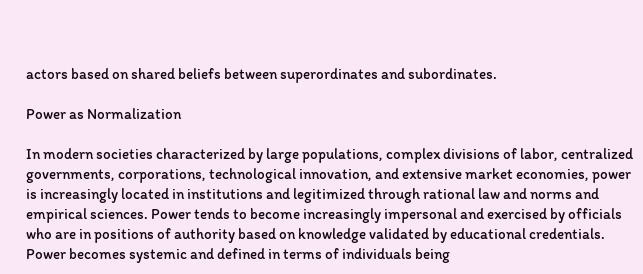actors based on shared beliefs between superordinates and subordinates.

Power as Normalization

In modern societies characterized by large populations, complex divisions of labor, centralized governments, corporations, technological innovation, and extensive market economies, power is increasingly located in institutions and legitimized through rational law and norms and empirical sciences. Power tends to become increasingly impersonal and exercised by officials who are in positions of authority based on knowledge validated by educational credentials. Power becomes systemic and defined in terms of individuals being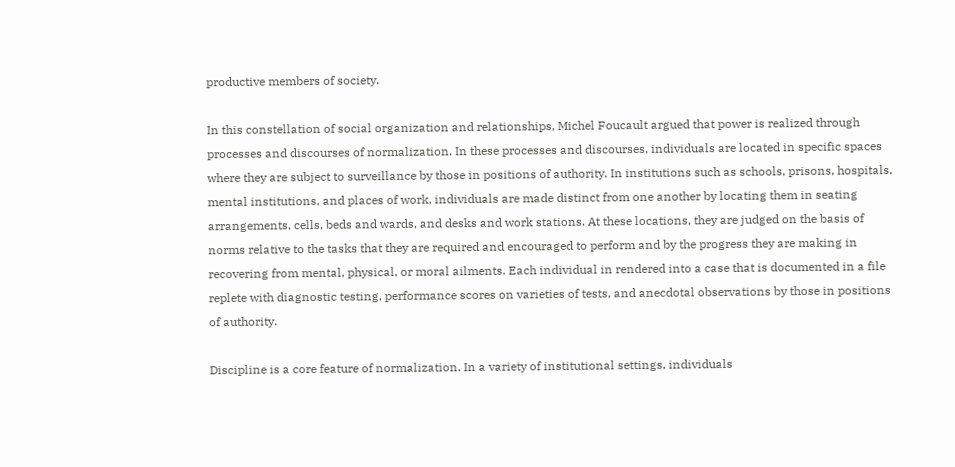productive members of society.

In this constellation of social organization and relationships, Michel Foucault argued that power is realized through processes and discourses of normalization. In these processes and discourses, individuals are located in specific spaces where they are subject to surveillance by those in positions of authority. In institutions such as schools, prisons, hospitals, mental institutions, and places of work, individuals are made distinct from one another by locating them in seating arrangements, cells, beds and wards, and desks and work stations. At these locations, they are judged on the basis of norms relative to the tasks that they are required and encouraged to perform and by the progress they are making in recovering from mental, physical, or moral ailments. Each individual in rendered into a case that is documented in a file replete with diagnostic testing, performance scores on varieties of tests, and anecdotal observations by those in positions of authority.

Discipline is a core feature of normalization. In a variety of institutional settings, individuals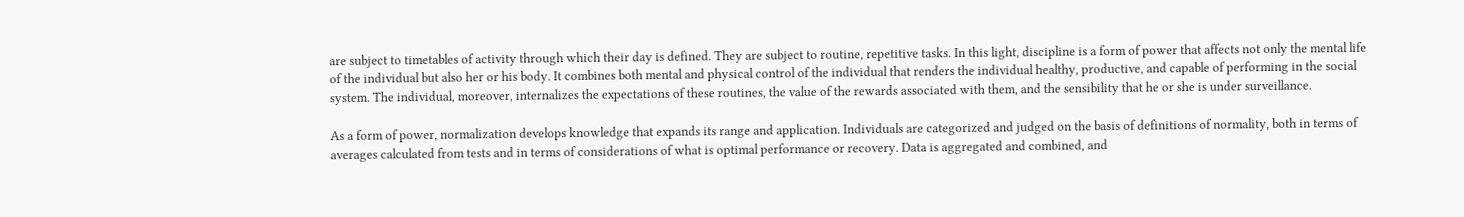are subject to timetables of activity through which their day is defined. They are subject to routine, repetitive tasks. In this light, discipline is a form of power that affects not only the mental life of the individual but also her or his body. It combines both mental and physical control of the individual that renders the individual healthy, productive, and capable of performing in the social system. The individual, moreover, internalizes the expectations of these routines, the value of the rewards associated with them, and the sensibility that he or she is under surveillance.

As a form of power, normalization develops knowledge that expands its range and application. Individuals are categorized and judged on the basis of definitions of normality, both in terms of averages calculated from tests and in terms of considerations of what is optimal performance or recovery. Data is aggregated and combined, and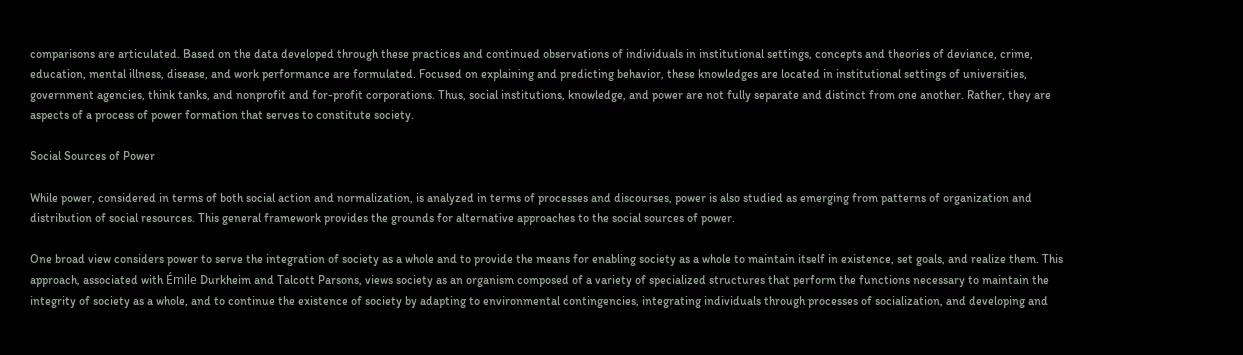comparisons are articulated. Based on the data developed through these practices and continued observations of individuals in institutional settings, concepts and theories of deviance, crime, education, mental illness, disease, and work performance are formulated. Focused on explaining and predicting behavior, these knowledges are located in institutional settings of universities, government agencies, think tanks, and nonprofit and for-profit corporations. Thus, social institutions, knowledge, and power are not fully separate and distinct from one another. Rather, they are aspects of a process of power formation that serves to constitute society.

Social Sources of Power

While power, considered in terms of both social action and normalization, is analyzed in terms of processes and discourses, power is also studied as emerging from patterns of organization and distribution of social resources. This general framework provides the grounds for alternative approaches to the social sources of power.

One broad view considers power to serve the integration of society as a whole and to provide the means for enabling society as a whole to maintain itself in existence, set goals, and realize them. This approach, associated with Émile Durkheim and Talcott Parsons, views society as an organism composed of a variety of specialized structures that perform the functions necessary to maintain the integrity of society as a whole, and to continue the existence of society by adapting to environmental contingencies, integrating individuals through processes of socialization, and developing and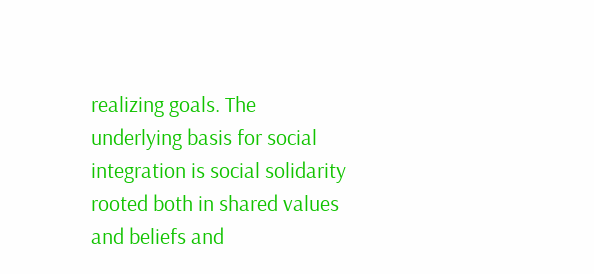realizing goals. The underlying basis for social integration is social solidarity rooted both in shared values and beliefs and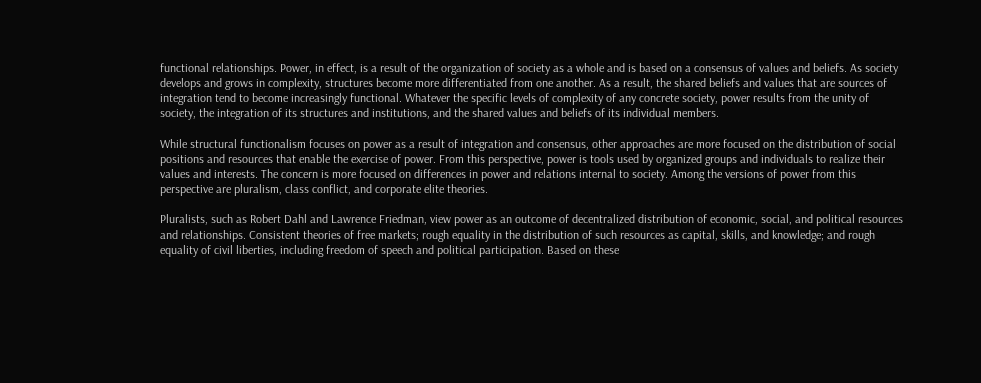functional relationships. Power, in effect, is a result of the organization of society as a whole and is based on a consensus of values and beliefs. As society develops and grows in complexity, structures become more differentiated from one another. As a result, the shared beliefs and values that are sources of integration tend to become increasingly functional. Whatever the specific levels of complexity of any concrete society, power results from the unity of society, the integration of its structures and institutions, and the shared values and beliefs of its individual members.

While structural functionalism focuses on power as a result of integration and consensus, other approaches are more focused on the distribution of social positions and resources that enable the exercise of power. From this perspective, power is tools used by organized groups and individuals to realize their values and interests. The concern is more focused on differences in power and relations internal to society. Among the versions of power from this perspective are pluralism, class conflict, and corporate elite theories.

Pluralists, such as Robert Dahl and Lawrence Friedman, view power as an outcome of decentralized distribution of economic, social, and political resources and relationships. Consistent theories of free markets; rough equality in the distribution of such resources as capital, skills, and knowledge; and rough equality of civil liberties, including freedom of speech and political participation. Based on these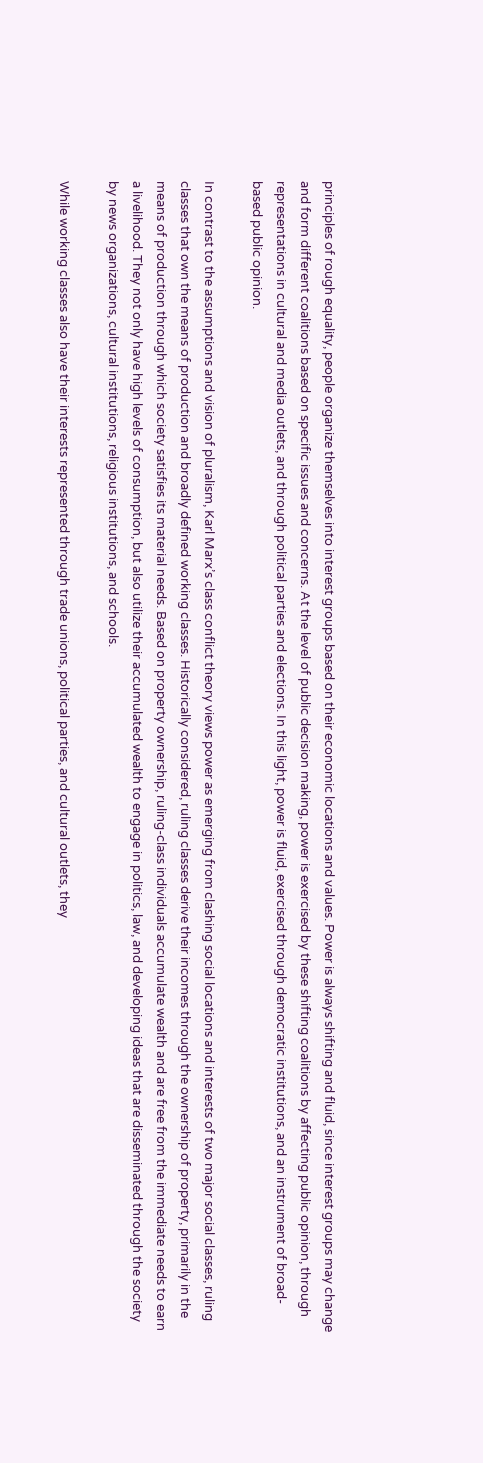principles of rough equality, people organize themselves into interest groups based on their economic locations and values. Power is always shifting and fluid, since interest groups may change and form different coalitions based on specific issues and concerns. At the level of public decision making, power is exercised by these shifting coalitions by affecting public opinion, through representations in cultural and media outlets, and through political parties and elections. In this light, power is fluid, exercised through democratic institutions, and an instrument of broad-based public opinion.

In contrast to the assumptions and vision of pluralism, Karl Marx’s class conflict theory views power as emerging from clashing social locations and interests of two major social classes, ruling classes that own the means of production and broadly defined working classes. Historically considered, ruling classes derive their incomes through the ownership of property, primarily in the means of production through which society satisfies its material needs. Based on property ownership, ruling-class individuals accumulate wealth and are free from the immediate needs to earn a livelihood. They not only have high levels of consumption, but also utilize their accumulated wealth to engage in politics, law, and developing ideas that are disseminated through the society by news organizations, cultural institutions, religious institutions, and schools.

While working classes also have their interests represented through trade unions, political parties, and cultural outlets, they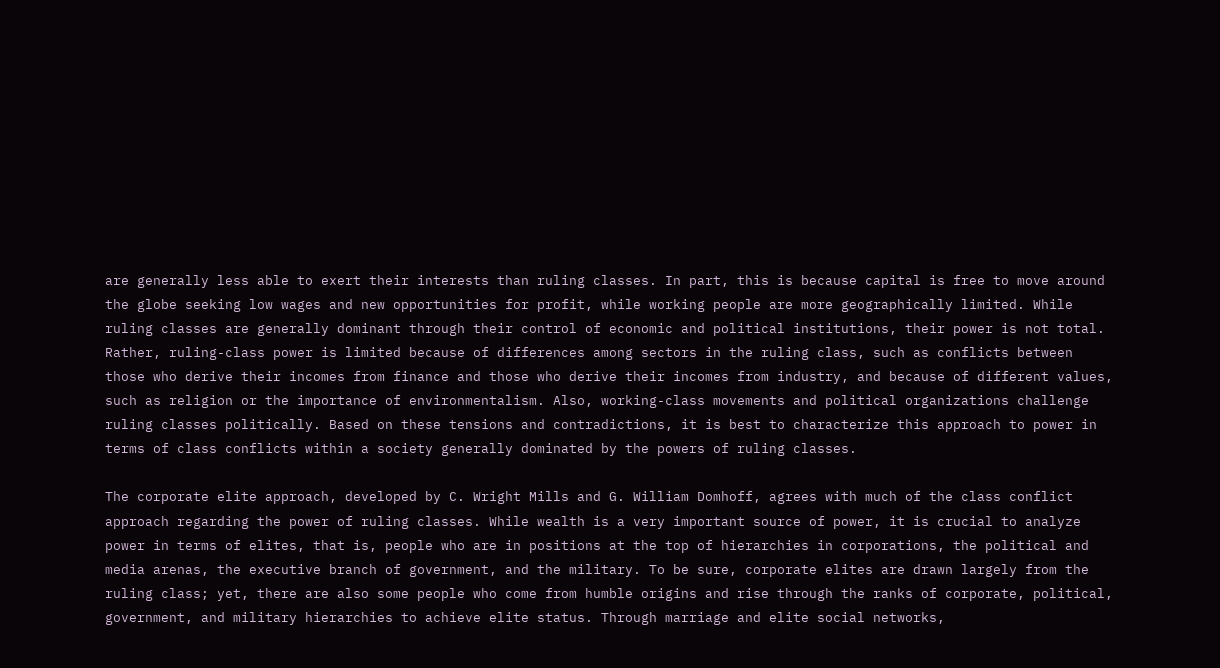are generally less able to exert their interests than ruling classes. In part, this is because capital is free to move around the globe seeking low wages and new opportunities for profit, while working people are more geographically limited. While ruling classes are generally dominant through their control of economic and political institutions, their power is not total. Rather, ruling-class power is limited because of differences among sectors in the ruling class, such as conflicts between those who derive their incomes from finance and those who derive their incomes from industry, and because of different values, such as religion or the importance of environmentalism. Also, working-class movements and political organizations challenge ruling classes politically. Based on these tensions and contradictions, it is best to characterize this approach to power in terms of class conflicts within a society generally dominated by the powers of ruling classes.

The corporate elite approach, developed by C. Wright Mills and G. William Domhoff, agrees with much of the class conflict approach regarding the power of ruling classes. While wealth is a very important source of power, it is crucial to analyze power in terms of elites, that is, people who are in positions at the top of hierarchies in corporations, the political and media arenas, the executive branch of government, and the military. To be sure, corporate elites are drawn largely from the ruling class; yet, there are also some people who come from humble origins and rise through the ranks of corporate, political, government, and military hierarchies to achieve elite status. Through marriage and elite social networks,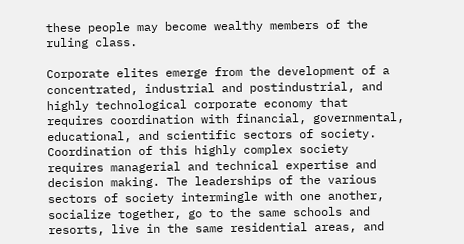these people may become wealthy members of the ruling class.

Corporate elites emerge from the development of a concentrated, industrial and postindustrial, and highly technological corporate economy that requires coordination with financial, governmental, educational, and scientific sectors of society. Coordination of this highly complex society requires managerial and technical expertise and decision making. The leaderships of the various sectors of society intermingle with one another, socialize together, go to the same schools and resorts, live in the same residential areas, and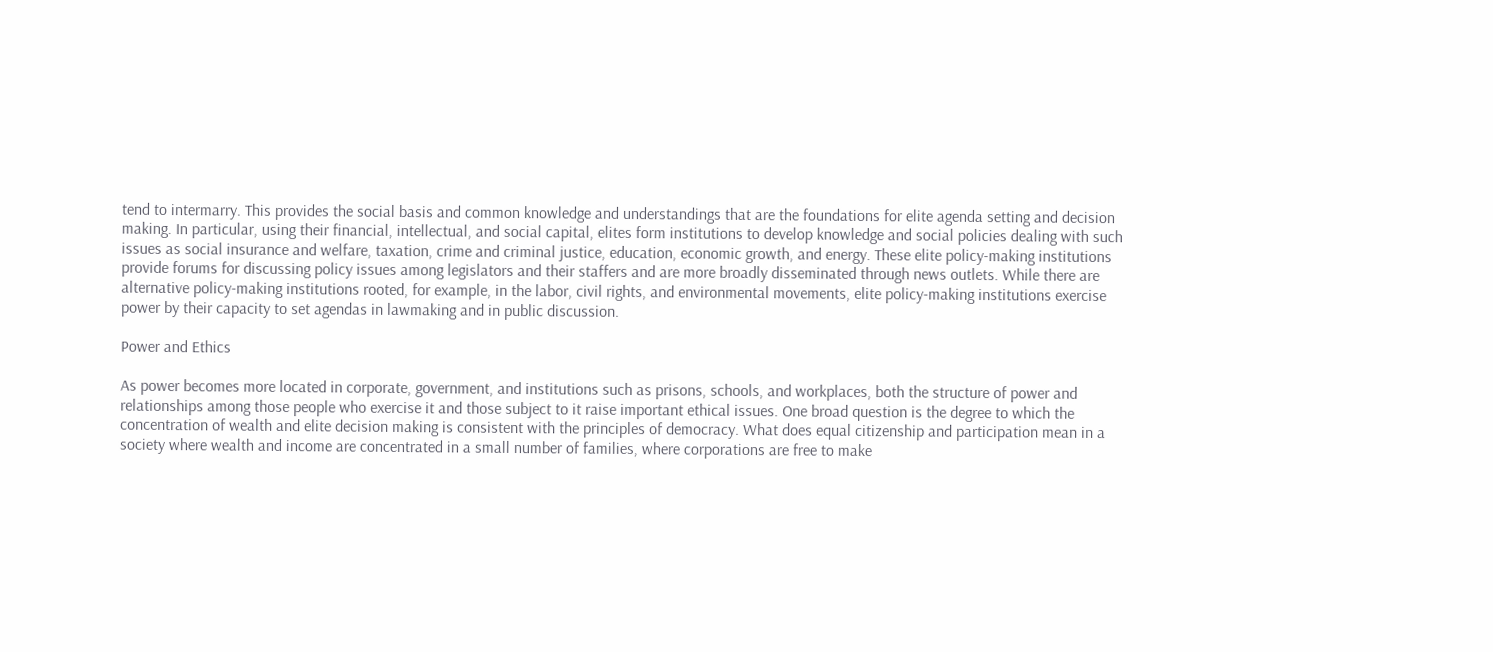tend to intermarry. This provides the social basis and common knowledge and understandings that are the foundations for elite agenda setting and decision making. In particular, using their financial, intellectual, and social capital, elites form institutions to develop knowledge and social policies dealing with such issues as social insurance and welfare, taxation, crime and criminal justice, education, economic growth, and energy. These elite policy-making institutions provide forums for discussing policy issues among legislators and their staffers and are more broadly disseminated through news outlets. While there are alternative policy-making institutions rooted, for example, in the labor, civil rights, and environmental movements, elite policy-making institutions exercise power by their capacity to set agendas in lawmaking and in public discussion.

Power and Ethics

As power becomes more located in corporate, government, and institutions such as prisons, schools, and workplaces, both the structure of power and relationships among those people who exercise it and those subject to it raise important ethical issues. One broad question is the degree to which the concentration of wealth and elite decision making is consistent with the principles of democracy. What does equal citizenship and participation mean in a society where wealth and income are concentrated in a small number of families, where corporations are free to make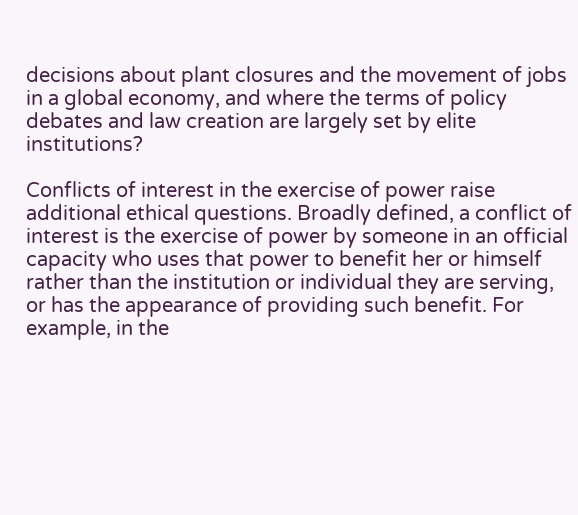decisions about plant closures and the movement of jobs in a global economy, and where the terms of policy debates and law creation are largely set by elite institutions?

Conflicts of interest in the exercise of power raise additional ethical questions. Broadly defined, a conflict of interest is the exercise of power by someone in an official capacity who uses that power to benefit her or himself rather than the institution or individual they are serving, or has the appearance of providing such benefit. For example, in the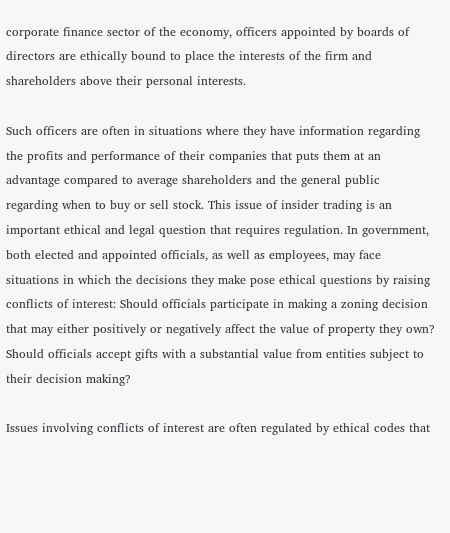corporate finance sector of the economy, officers appointed by boards of directors are ethically bound to place the interests of the firm and shareholders above their personal interests.

Such officers are often in situations where they have information regarding the profits and performance of their companies that puts them at an advantage compared to average shareholders and the general public regarding when to buy or sell stock. This issue of insider trading is an important ethical and legal question that requires regulation. In government, both elected and appointed officials, as well as employees, may face situations in which the decisions they make pose ethical questions by raising conflicts of interest: Should officials participate in making a zoning decision that may either positively or negatively affect the value of property they own? Should officials accept gifts with a substantial value from entities subject to their decision making?

Issues involving conflicts of interest are often regulated by ethical codes that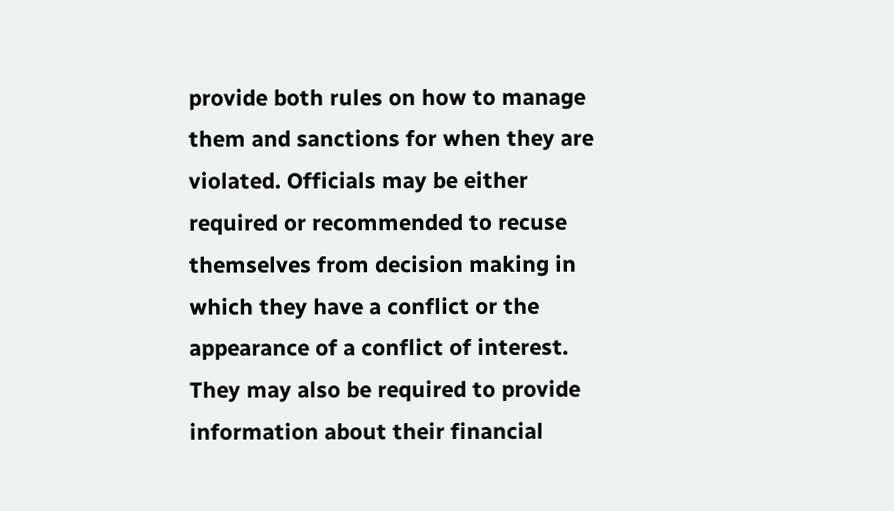provide both rules on how to manage them and sanctions for when they are violated. Officials may be either required or recommended to recuse themselves from decision making in which they have a conflict or the appearance of a conflict of interest. They may also be required to provide information about their financial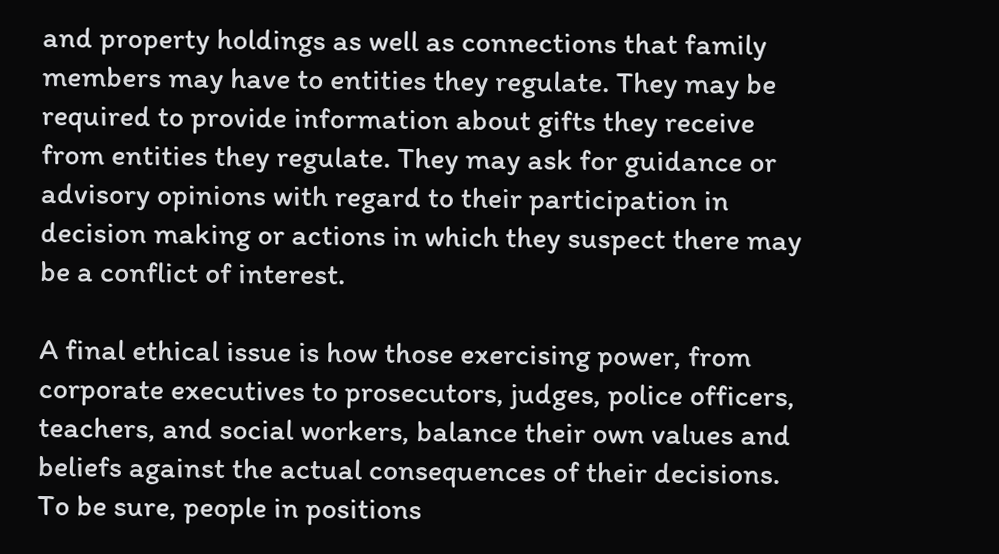and property holdings as well as connections that family members may have to entities they regulate. They may be required to provide information about gifts they receive from entities they regulate. They may ask for guidance or advisory opinions with regard to their participation in decision making or actions in which they suspect there may be a conflict of interest.

A final ethical issue is how those exercising power, from corporate executives to prosecutors, judges, police officers, teachers, and social workers, balance their own values and beliefs against the actual consequences of their decisions. To be sure, people in positions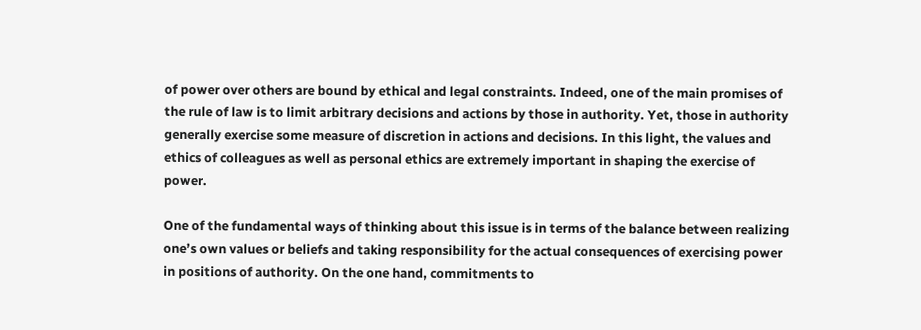of power over others are bound by ethical and legal constraints. Indeed, one of the main promises of the rule of law is to limit arbitrary decisions and actions by those in authority. Yet, those in authority generally exercise some measure of discretion in actions and decisions. In this light, the values and ethics of colleagues as well as personal ethics are extremely important in shaping the exercise of power.

One of the fundamental ways of thinking about this issue is in terms of the balance between realizing one’s own values or beliefs and taking responsibility for the actual consequences of exercising power in positions of authority. On the one hand, commitments to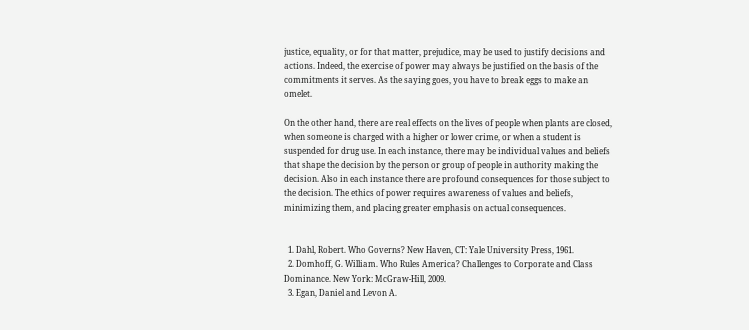justice, equality, or for that matter, prejudice, may be used to justify decisions and actions. Indeed, the exercise of power may always be justified on the basis of the commitments it serves. As the saying goes, you have to break eggs to make an omelet.

On the other hand, there are real effects on the lives of people when plants are closed, when someone is charged with a higher or lower crime, or when a student is suspended for drug use. In each instance, there may be individual values and beliefs that shape the decision by the person or group of people in authority making the decision. Also in each instance there are profound consequences for those subject to the decision. The ethics of power requires awareness of values and beliefs, minimizing them, and placing greater emphasis on actual consequences.


  1. Dahl, Robert. Who Governs? New Haven, CT: Yale University Press, 1961.
  2. Domhoff, G. William. Who Rules America? Challenges to Corporate and Class Dominance. New York: McGraw-Hill, 2009.
  3. Egan, Daniel and Levon A.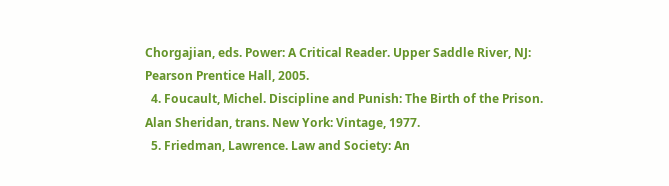Chorgajian, eds. Power: A Critical Reader. Upper Saddle River, NJ: Pearson Prentice Hall, 2005.
  4. Foucault, Michel. Discipline and Punish: The Birth of the Prison. Alan Sheridan, trans. New York: Vintage, 1977.
  5. Friedman, Lawrence. Law and Society: An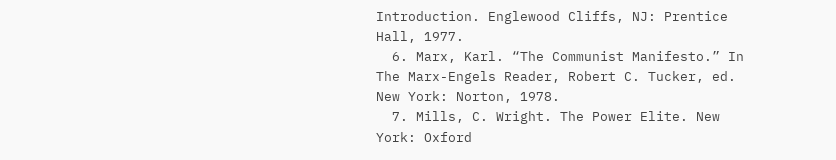Introduction. Englewood Cliffs, NJ: Prentice Hall, 1977.
  6. Marx, Karl. “The Communist Manifesto.” In The Marx-Engels Reader, Robert C. Tucker, ed. New York: Norton, 1978.
  7. Mills, C. Wright. The Power Elite. New York: Oxford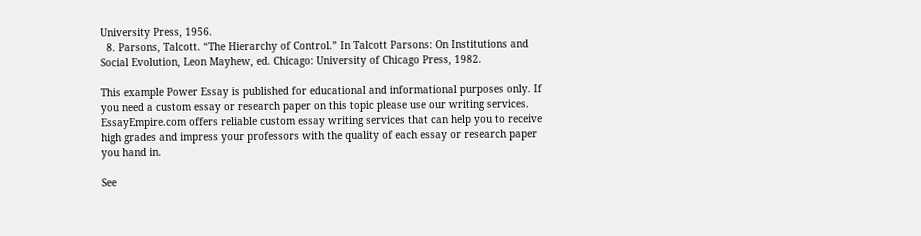University Press, 1956.
  8. Parsons, Talcott. “The Hierarchy of Control.” In Talcott Parsons: On Institutions and Social Evolution, Leon Mayhew, ed. Chicago: University of Chicago Press, 1982.

This example Power Essay is published for educational and informational purposes only. If you need a custom essay or research paper on this topic please use our writing services. EssayEmpire.com offers reliable custom essay writing services that can help you to receive high grades and impress your professors with the quality of each essay or research paper you hand in.

See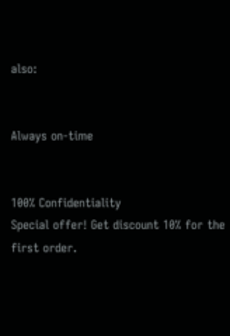also:


Always on-time


100% Confidentiality
Special offer! Get discount 10% for the first order.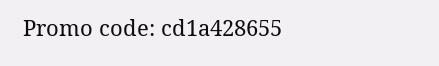Promo code: cd1a428655